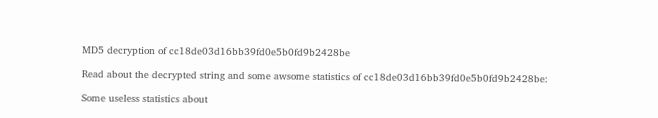MD5 decryption of cc18de03d16bb39fd0e5b0fd9b2428be

Read about the decrypted string and some awsome statistics of cc18de03d16bb39fd0e5b0fd9b2428be:

Some useless statistics about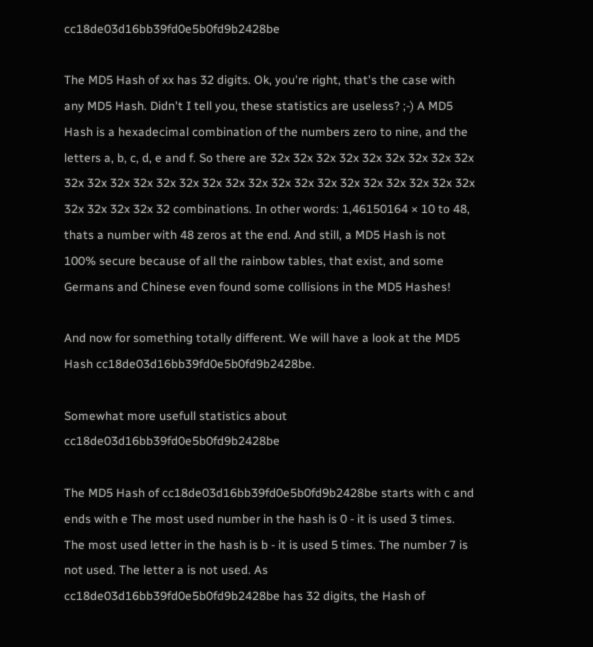cc18de03d16bb39fd0e5b0fd9b2428be

The MD5 Hash of xx has 32 digits. Ok, you're right, that's the case with any MD5 Hash. Didn't I tell you, these statistics are useless? ;-) A MD5 Hash is a hexadecimal combination of the numbers zero to nine, and the letters a, b, c, d, e and f. So there are 32x 32x 32x 32x 32x 32x 32x 32x 32x 32x 32x 32x 32x 32x 32x 32x 32x 32x 32x 32x 32x 32x 32x 32x 32x 32x 32x 32x 32x 32x 32x 32 combinations. In other words: 1,46150164 × 10 to 48, thats a number with 48 zeros at the end. And still, a MD5 Hash is not 100% secure because of all the rainbow tables, that exist, and some Germans and Chinese even found some collisions in the MD5 Hashes!

And now for something totally different. We will have a look at the MD5 Hash cc18de03d16bb39fd0e5b0fd9b2428be.

Somewhat more usefull statistics about cc18de03d16bb39fd0e5b0fd9b2428be

The MD5 Hash of cc18de03d16bb39fd0e5b0fd9b2428be starts with c and ends with e The most used number in the hash is 0 - it is used 3 times. The most used letter in the hash is b - it is used 5 times. The number 7 is not used. The letter a is not used. As cc18de03d16bb39fd0e5b0fd9b2428be has 32 digits, the Hash of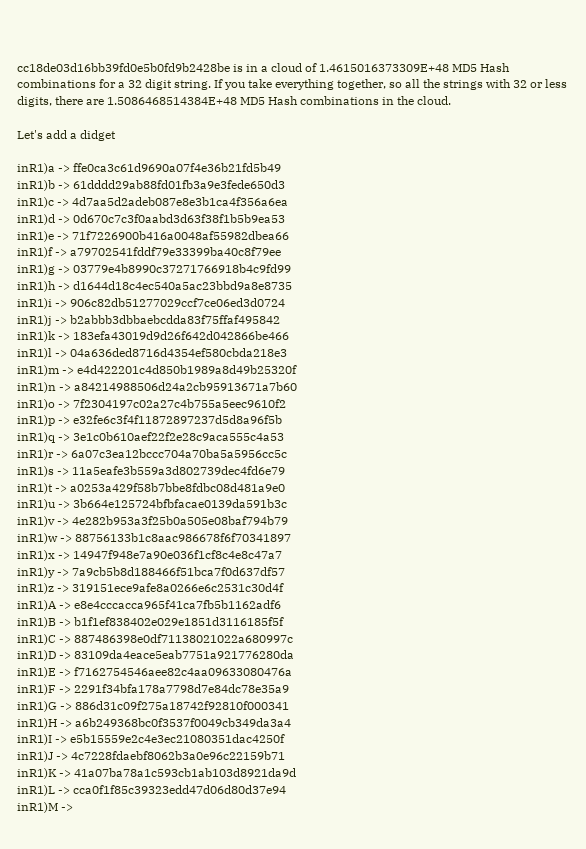cc18de03d16bb39fd0e5b0fd9b2428be is in a cloud of 1.4615016373309E+48 MD5 Hash combinations for a 32 digit string. If you take everything together, so all the strings with 32 or less digits, there are 1.5086468514384E+48 MD5 Hash combinations in the cloud.

Let's add a didget

inR1)a -> ffe0ca3c61d9690a07f4e36b21fd5b49
inR1)b -> 61dddd29ab88fd01fb3a9e3fede650d3
inR1)c -> 4d7aa5d2adeb087e8e3b1ca4f356a6ea
inR1)d -> 0d670c7c3f0aabd3d63f38f1b5b9ea53
inR1)e -> 71f7226900b416a0048af55982dbea66
inR1)f -> a79702541fddf79e33399ba40c8f79ee
inR1)g -> 03779e4b8990c37271766918b4c9fd99
inR1)h -> d1644d18c4ec540a5ac23bbd9a8e8735
inR1)i -> 906c82db51277029ccf7ce06ed3d0724
inR1)j -> b2abbb3dbbaebcdda83f75ffaf495842
inR1)k -> 183efa43019d9d26f642d042866be466
inR1)l -> 04a636ded8716d4354ef580cbda218e3
inR1)m -> e4d422201c4d850b1989a8d49b25320f
inR1)n -> a84214988506d24a2cb95913671a7b60
inR1)o -> 7f2304197c02a27c4b755a5eec9610f2
inR1)p -> e32fe6c3f4f11872897237d5d8a96f5b
inR1)q -> 3e1c0b610aef22f2e28c9aca555c4a53
inR1)r -> 6a07c3ea12bccc704a70ba5a5956cc5c
inR1)s -> 11a5eafe3b559a3d802739dec4fd6e79
inR1)t -> a0253a429f58b7bbe8fdbc08d481a9e0
inR1)u -> 3b664e125724bfbfacae0139da591b3c
inR1)v -> 4e282b953a3f25b0a505e08baf794b79
inR1)w -> 88756133b1c8aac986678f6f70341897
inR1)x -> 14947f948e7a90e036f1cf8c4e8c47a7
inR1)y -> 7a9cb5b8d188466f51bca7f0d637df57
inR1)z -> 319151ece9afe8a0266e6c2531c30d4f
inR1)A -> e8e4cccacca965f41ca7fb5b1162adf6
inR1)B -> b1f1ef838402e029e1851d3116185f5f
inR1)C -> 887486398e0df71138021022a680997c
inR1)D -> 83109da4eace5eab7751a921776280da
inR1)E -> f7162754546aee82c4aa09633080476a
inR1)F -> 2291f34bfa178a7798d7e84dc78e35a9
inR1)G -> 886d31c09f275a18742f92810f000341
inR1)H -> a6b249368bc0f3537f0049cb349da3a4
inR1)I -> e5b15559e2c4e3ec21080351dac4250f
inR1)J -> 4c7228fdaebf8062b3a0e96c22159b71
inR1)K -> 41a07ba78a1c593cb1ab103d8921da9d
inR1)L -> cca0f1f85c39323edd47d06d80d37e94
inR1)M ->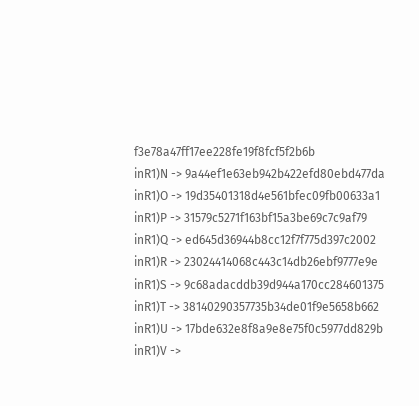f3e78a47ff17ee228fe19f8fcf5f2b6b
inR1)N -> 9a44ef1e63eb942b422efd80ebd477da
inR1)O -> 19d35401318d4e561bfec09fb00633a1
inR1)P -> 31579c5271f163bf15a3be69c7c9af79
inR1)Q -> ed645d36944b8cc12f7f775d397c2002
inR1)R -> 23024414068c443c14db26ebf9777e9e
inR1)S -> 9c68adacddb39d944a170cc284601375
inR1)T -> 38140290357735b34de01f9e5658b662
inR1)U -> 17bde632e8f8a9e8e75f0c5977dd829b
inR1)V ->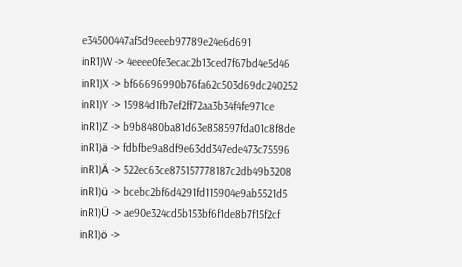e34500447af5d9eeeb97789e24e6d691
inR1)W -> 4eeee0fe3ecac2b13ced7f67bd4e5d46
inR1)X -> bf66696990b76fa62c503d69dc240252
inR1)Y -> 15984d1fb7ef2ff72aa3b34f4fe971ce
inR1)Z -> b9b8480ba81d63e858597fda01c8f8de
inR1)ä -> fdbfbe9a8df9e63dd347ede473c75596
inR1)Ä -> 522ec63ce875157778187c2db49b3208
inR1)ü -> bcebc2bf6d4291fd115904e9ab5521d5
inR1)Ü -> ae90e324cd5b153bf6f1de8b7f15f2cf
inR1)ö ->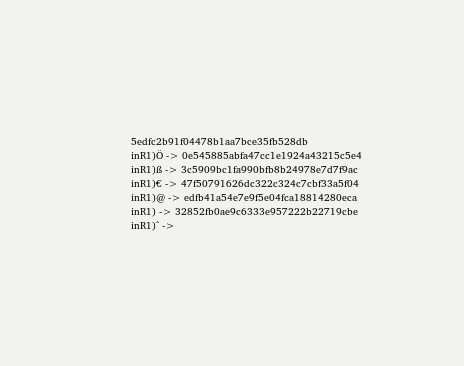5edfc2b91f04478b1aa7bce35fb528db
inR1)Ö -> 0e545885abfa47cc1e1924a43215c5e4
inR1)ß -> 3c5909bc1fa990bfb8b24978e7d7f9ac
inR1)€ -> 47f50791626dc322c324c7cbf33a5f04
inR1)@ -> edfb41a54e7e9f5e04fca18814280eca
inR1) -> 32852fb0ae9c6333e957222b22719cbe
inR1)^ ->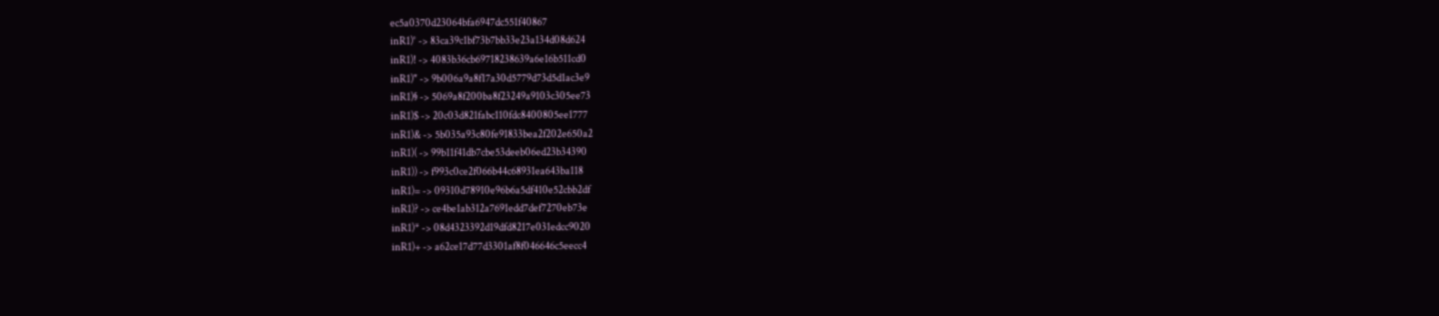ec5a0370d23064bfa6947dc551f40867
inR1)° -> 83ca39c1bf73b7bb33e23a134d08d624
inR1)! -> 4083b36cb69718238639a6e16b511cd0
inR1)" -> 9b006a9a8f17a30d5779d73d5d1ac3e9
inR1)§ -> 5069a8f200ba8f23249a9103c305ee73
inR1)$ -> 20c03d821fabc110fdc8400805ee1777
inR1)& -> 5b035a93c80fe91833bea2f202e650a2
inR1)( -> 99b11f41db7cbe53deeb06ed23b34390
inR1)) -> f993c0ce2f066b44c68931ea643ba118
inR1)= -> 09310d78910e96b6a5df410e52cbb2df
inR1)? -> ce4be1ab312a7691edd7def7270eb73e
inR1)* -> 08d4323392d19dfd8217e031edcc9020
inR1)+ -> a62ce17d77d3301af8f046646c5eecc4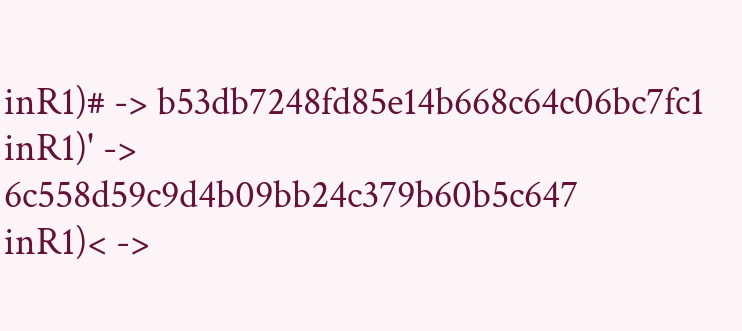inR1)# -> b53db7248fd85e14b668c64c06bc7fc1
inR1)' -> 6c558d59c9d4b09bb24c379b60b5c647
inR1)< ->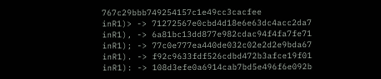767c29bbb749254157c1e49cc3cacfee
inR1)> -> 71272567e0cbd4d18e6e63dc4acc2da7
inR1), -> 6a81bc13dd877e982cdac94f4fa7fe71
inR1); -> 77c0e777ea440de032c02e2d2e9bda67
inR1). -> f92c9633fdf526cdbd472b3afce19f01
inR1): -> 108d3efe0a6914cab7bd5e496f6e092b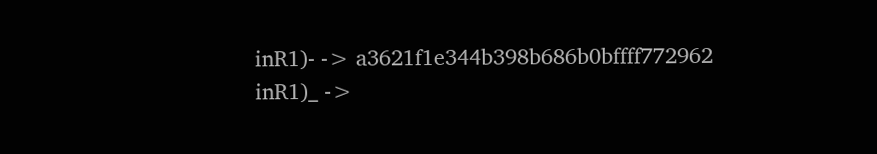inR1)- -> a3621f1e344b398b686b0bffff772962
inR1)_ ->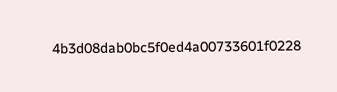4b3d08dab0bc5f0ed4a00733601f0228